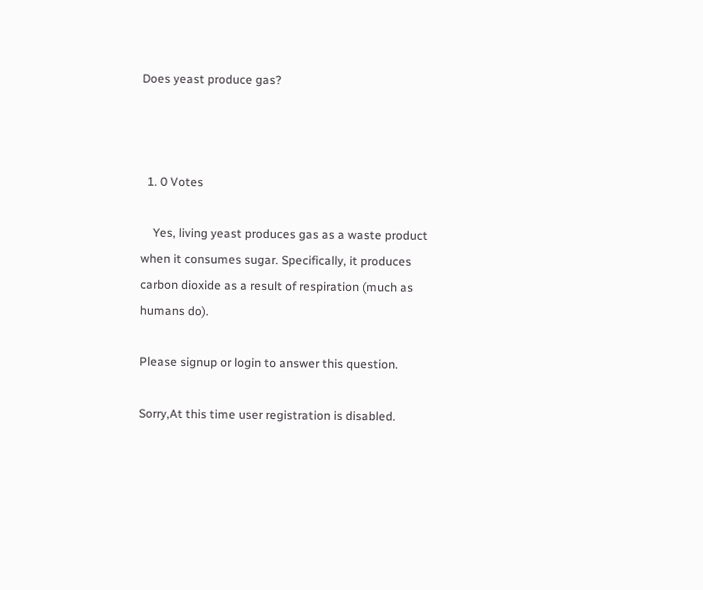Does yeast produce gas?



  1. 0 Votes

    Yes, living yeast produces gas as a waste product when it consumes sugar. Specifically, it produces carbon dioxide as a result of respiration (much as humans do).

Please signup or login to answer this question.

Sorry,At this time user registration is disabled.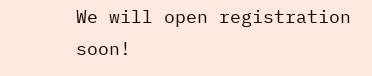We will open registration soon!